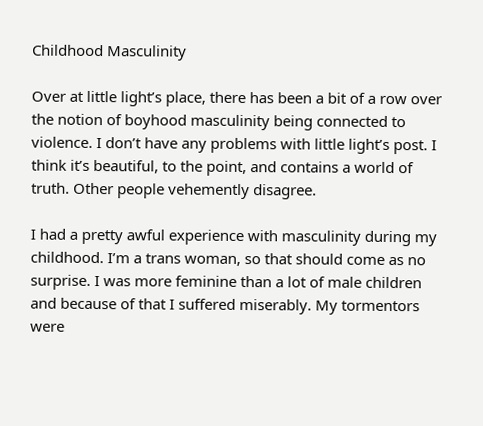Childhood Masculinity

Over at little light’s place, there has been a bit of a row over the notion of boyhood masculinity being connected to violence. I don’t have any problems with little light’s post. I think it’s beautiful, to the point, and contains a world of truth. Other people vehemently disagree.

I had a pretty awful experience with masculinity during my childhood. I’m a trans woman, so that should come as no surprise. I was more feminine than a lot of male children and because of that I suffered miserably. My tormentors were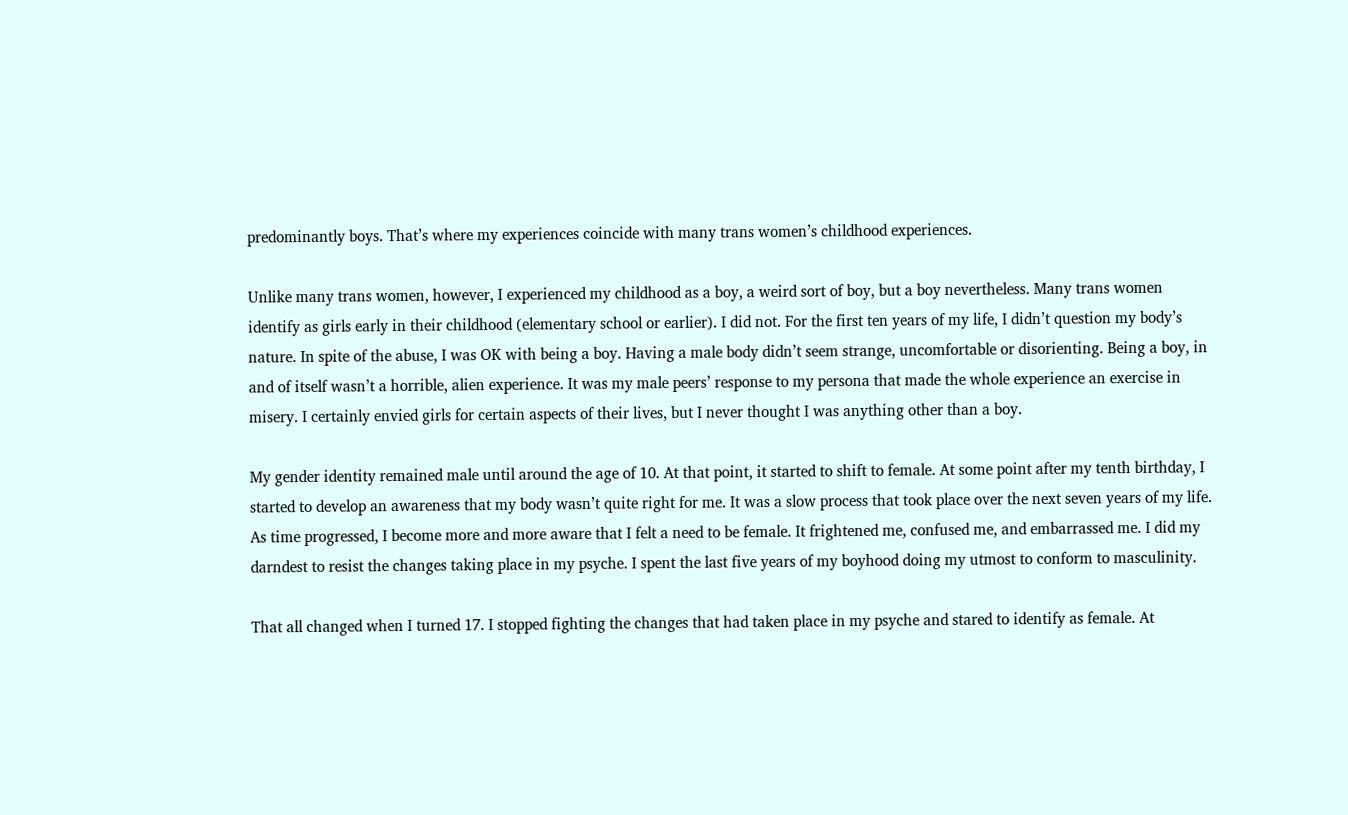predominantly boys. That’s where my experiences coincide with many trans women’s childhood experiences.

Unlike many trans women, however, I experienced my childhood as a boy, a weird sort of boy, but a boy nevertheless. Many trans women identify as girls early in their childhood (elementary school or earlier). I did not. For the first ten years of my life, I didn’t question my body’s nature. In spite of the abuse, I was OK with being a boy. Having a male body didn’t seem strange, uncomfortable or disorienting. Being a boy, in and of itself wasn’t a horrible, alien experience. It was my male peers’ response to my persona that made the whole experience an exercise in misery. I certainly envied girls for certain aspects of their lives, but I never thought I was anything other than a boy.

My gender identity remained male until around the age of 10. At that point, it started to shift to female. At some point after my tenth birthday, I started to develop an awareness that my body wasn’t quite right for me. It was a slow process that took place over the next seven years of my life. As time progressed, I become more and more aware that I felt a need to be female. It frightened me, confused me, and embarrassed me. I did my darndest to resist the changes taking place in my psyche. I spent the last five years of my boyhood doing my utmost to conform to masculinity.

That all changed when I turned 17. I stopped fighting the changes that had taken place in my psyche and stared to identify as female. At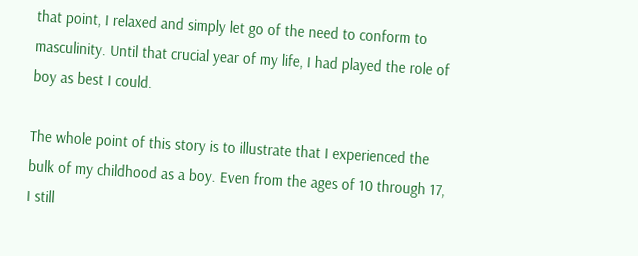that point, I relaxed and simply let go of the need to conform to masculinity. Until that crucial year of my life, I had played the role of boy as best I could.

The whole point of this story is to illustrate that I experienced the bulk of my childhood as a boy. Even from the ages of 10 through 17, I still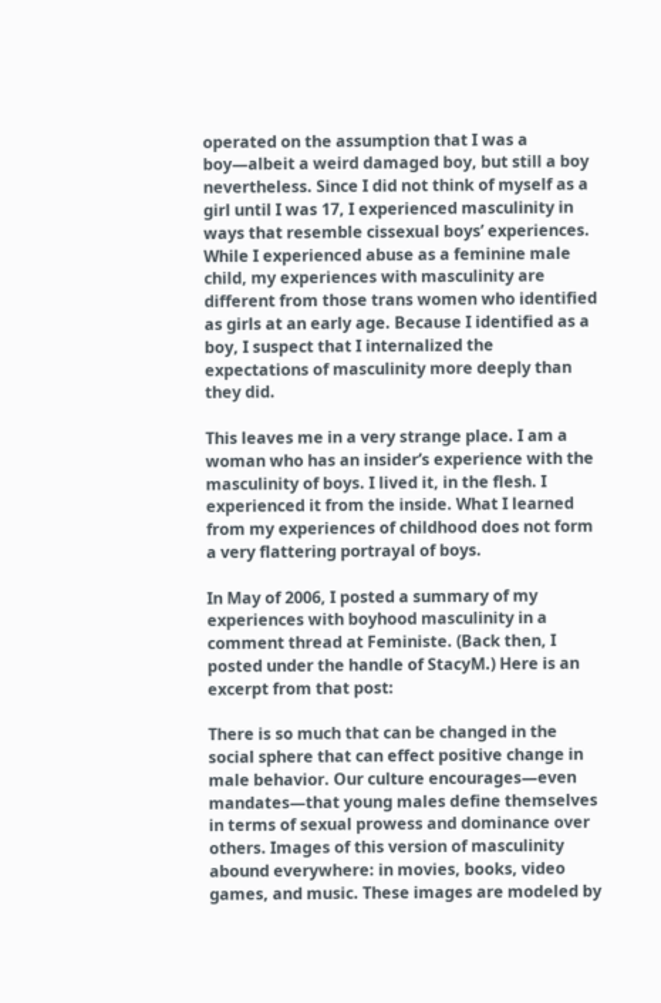operated on the assumption that I was a boy—albeit a weird damaged boy, but still a boy nevertheless. Since I did not think of myself as a girl until I was 17, I experienced masculinity in ways that resemble cissexual boys’ experiences. While I experienced abuse as a feminine male child, my experiences with masculinity are different from those trans women who identified as girls at an early age. Because I identified as a boy, I suspect that I internalized the expectations of masculinity more deeply than they did.

This leaves me in a very strange place. I am a woman who has an insider’s experience with the masculinity of boys. I lived it, in the flesh. I experienced it from the inside. What I learned from my experiences of childhood does not form a very flattering portrayal of boys.

In May of 2006, I posted a summary of my experiences with boyhood masculinity in a comment thread at Feministe. (Back then, I posted under the handle of StacyM.) Here is an excerpt from that post:

There is so much that can be changed in the social sphere that can effect positive change in male behavior. Our culture encourages—even mandates—that young males define themselves in terms of sexual prowess and dominance over others. Images of this version of masculinity abound everywhere: in movies, books, video games, and music. These images are modeled by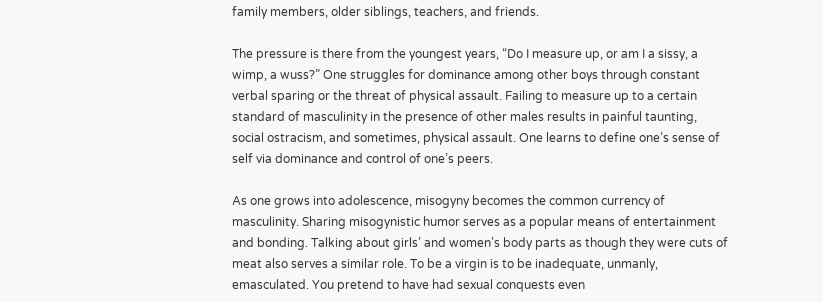family members, older siblings, teachers, and friends.

The pressure is there from the youngest years, “Do I measure up, or am I a sissy, a wimp, a wuss?” One struggles for dominance among other boys through constant verbal sparing or the threat of physical assault. Failing to measure up to a certain standard of masculinity in the presence of other males results in painful taunting, social ostracism, and sometimes, physical assault. One learns to define one’s sense of self via dominance and control of one’s peers.

As one grows into adolescence, misogyny becomes the common currency of masculinity. Sharing misogynistic humor serves as a popular means of entertainment and bonding. Talking about girls’ and women’s body parts as though they were cuts of meat also serves a similar role. To be a virgin is to be inadequate, unmanly, emasculated. You pretend to have had sexual conquests even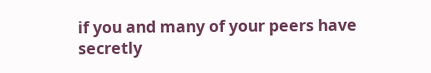if you and many of your peers have secretly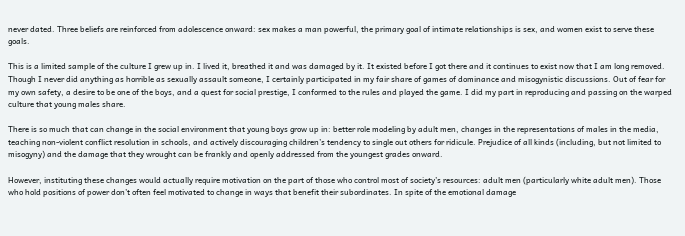never dated. Three beliefs are reinforced from adolescence onward: sex makes a man powerful, the primary goal of intimate relationships is sex, and women exist to serve these goals.

This is a limited sample of the culture I grew up in. I lived it, breathed it and was damaged by it. It existed before I got there and it continues to exist now that I am long removed. Though I never did anything as horrible as sexually assault someone, I certainly participated in my fair share of games of dominance and misogynistic discussions. Out of fear for my own safety, a desire to be one of the boys, and a quest for social prestige, I conformed to the rules and played the game. I did my part in reproducing and passing on the warped culture that young males share.

There is so much that can change in the social environment that young boys grow up in: better role modeling by adult men, changes in the representations of males in the media, teaching non-violent conflict resolution in schools, and actively discouraging children’s tendency to single out others for ridicule. Prejudice of all kinds (including, but not limited to misogyny) and the damage that they wrought can be frankly and openly addressed from the youngest grades onward.

However, instituting these changes would actually require motivation on the part of those who control most of society’s resources: adult men (particularly white adult men). Those who hold positions of power don’t often feel motivated to change in ways that benefit their subordinates. In spite of the emotional damage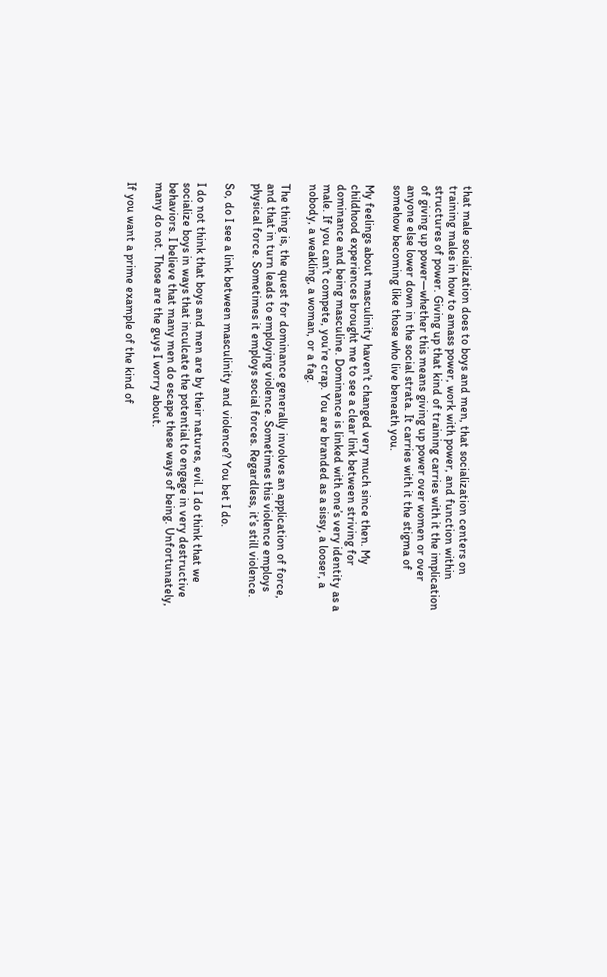that male socialization does to boys and men, that socialization centers on training males in how to amass power, work with power, and function within structures of power. Giving up that kind of training carries with it the implication of giving up power—whether this means giving up power over women or over anyone else lower down in the social strata. It carries with it the stigma of somehow becoming like those who live beneath you.

My feelings about masculinity haven’t changed very much since then. My childhood experiences brought me to see a clear link between striving for dominance and being masculine. Dominance is linked with one’s very identity as a male. If you can’t compete, you’re crap. You are branded as a sissy, a looser, a nobody, a weakling, a woman, or a fag.

The thing is, the quest for dominance generally involves an application of force, and that in turn leads to employing violence. Sometimes this violence employs physical force. Sometimes it employs social forces. Regardless, it’s still violence.

So, do I see a link between masculinity and violence? You bet I do.

I do not think that boys and men are by their natures, evil. I do think that we socialize boys in ways that inculcate the potential to engage in very destructive behaviors. I believe that many men do escape these ways of being. Unfortunately, many do not. Those are the guys I worry about.

If you want a prime example of the kind of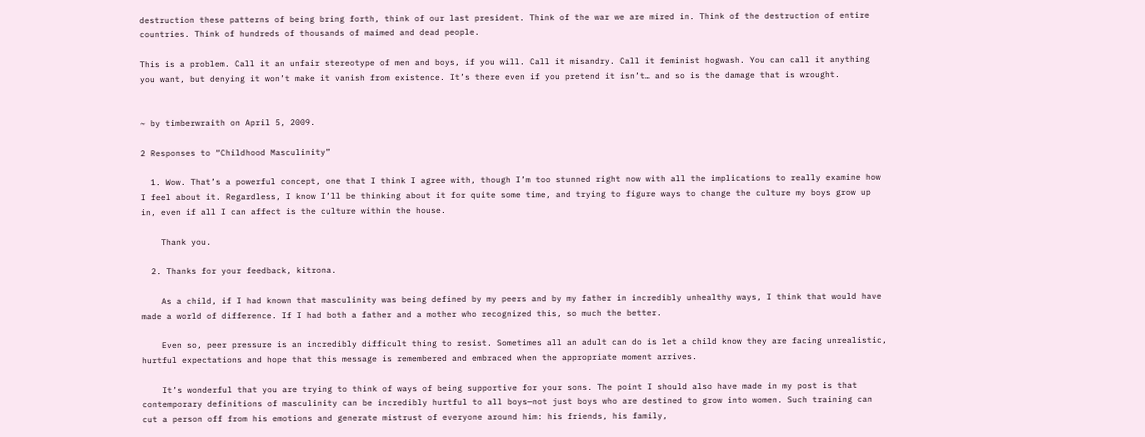destruction these patterns of being bring forth, think of our last president. Think of the war we are mired in. Think of the destruction of entire countries. Think of hundreds of thousands of maimed and dead people.

This is a problem. Call it an unfair stereotype of men and boys, if you will. Call it misandry. Call it feminist hogwash. You can call it anything you want, but denying it won’t make it vanish from existence. It’s there even if you pretend it isn’t… and so is the damage that is wrought.


~ by timberwraith on April 5, 2009.

2 Responses to “Childhood Masculinity”

  1. Wow. That’s a powerful concept, one that I think I agree with, though I’m too stunned right now with all the implications to really examine how I feel about it. Regardless, I know I’ll be thinking about it for quite some time, and trying to figure ways to change the culture my boys grow up in, even if all I can affect is the culture within the house.

    Thank you.

  2. Thanks for your feedback, kitrona.

    As a child, if I had known that masculinity was being defined by my peers and by my father in incredibly unhealthy ways, I think that would have made a world of difference. If I had both a father and a mother who recognized this, so much the better.

    Even so, peer pressure is an incredibly difficult thing to resist. Sometimes all an adult can do is let a child know they are facing unrealistic, hurtful expectations and hope that this message is remembered and embraced when the appropriate moment arrives.

    It’s wonderful that you are trying to think of ways of being supportive for your sons. The point I should also have made in my post is that contemporary definitions of masculinity can be incredibly hurtful to all boys—not just boys who are destined to grow into women. Such training can cut a person off from his emotions and generate mistrust of everyone around him: his friends, his family,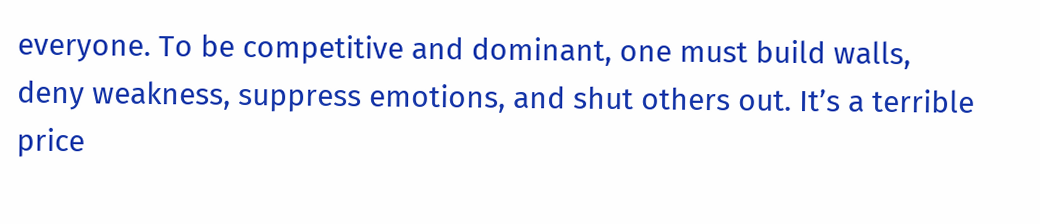everyone. To be competitive and dominant, one must build walls, deny weakness, suppress emotions, and shut others out. It’s a terrible price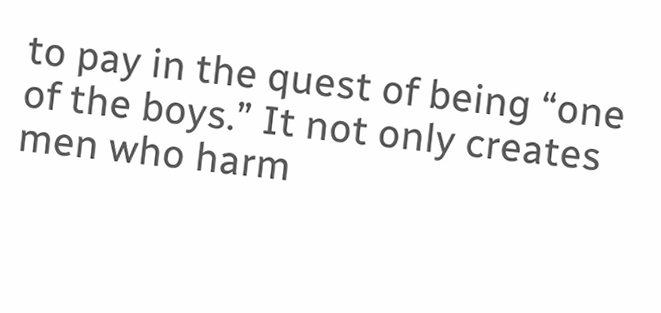to pay in the quest of being “one of the boys.” It not only creates men who harm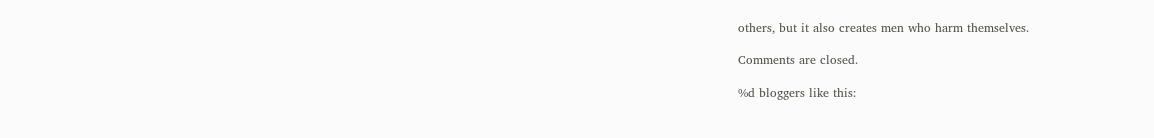others, but it also creates men who harm themselves.

Comments are closed.

%d bloggers like this: